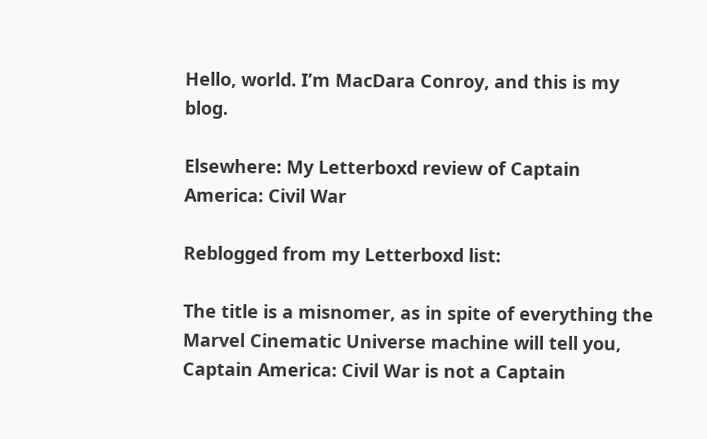Hello, world. I’m MacDara Conroy, and this is my blog.

Elsewhere: My Letterboxd review of Captain America: Civil War

Reblogged from my Letterboxd list:

The title is a misnomer, as in spite of everything the Marvel Cinematic Universe machine will tell you, Captain America: Civil War is not a Captain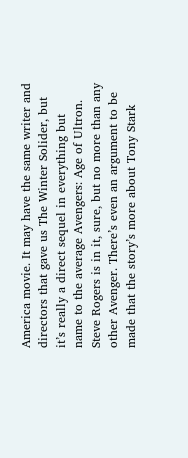America movie. It may have the same writer and directors that gave us The Winter Solider, but it’s really a direct sequel in everything but name to the average Avengers: Age of Ultron. Steve Rogers is in it, sure, but no more than any other Avenger. There’s even an argument to be made that the story’s more about Tony Stark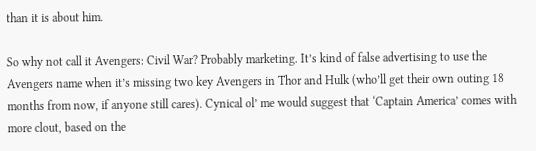than it is about him.

So why not call it Avengers: Civil War? Probably marketing. It’s kind of false advertising to use the Avengers name when it’s missing two key Avengers in Thor and Hulk (who’ll get their own outing 18 months from now, if anyone still cares). Cynical ol’ me would suggest that ‘Captain America’ comes with more clout, based on the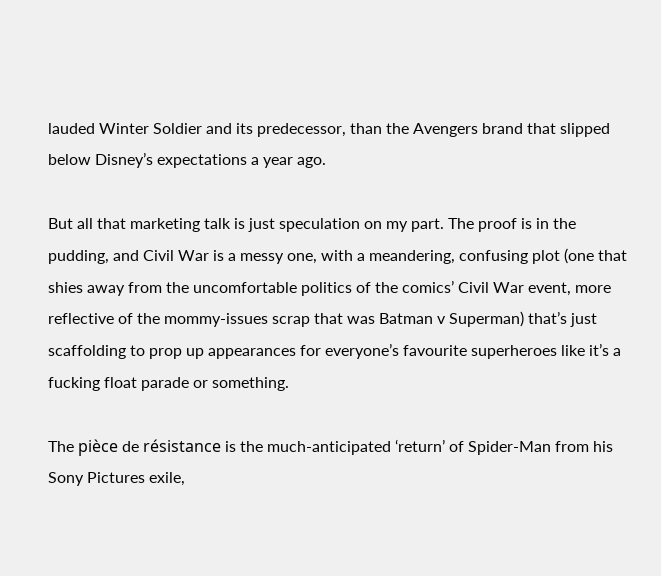lauded Winter Soldier and its predecessor, than the Avengers brand that slipped below Disney’s expectations a year ago.

But all that marketing talk is just speculation on my part. The proof is in the pudding, and Civil War is a messy one, with a meandering, confusing plot (one that shies away from the uncomfortable politics of the comics’ Civil War event, more reflective of the mommy-issues scrap that was Batman v Superman) that’s just scaffolding to prop up appearances for everyone’s favourite superheroes like it’s a fucking float parade or something.

The pièce de résistance is the much-anticipated ‘return’ of Spider-Man from his Sony Pictures exile,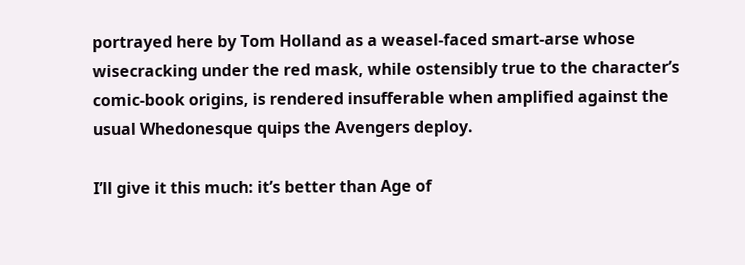portrayed here by Tom Holland as a weasel-faced smart-arse whose wisecracking under the red mask, while ostensibly true to the character’s comic-book origins, is rendered insufferable when amplified against the usual Whedonesque quips the Avengers deploy.

I’ll give it this much: it’s better than Age of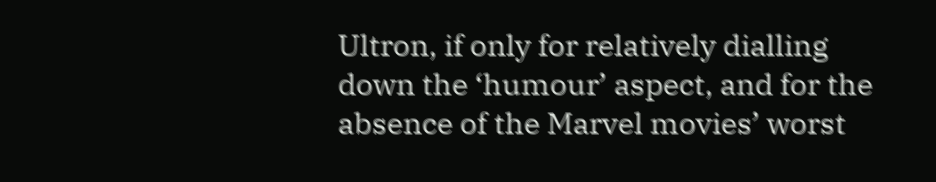Ultron, if only for relatively dialling down the ‘humour’ aspect, and for the absence of the Marvel movies’ worst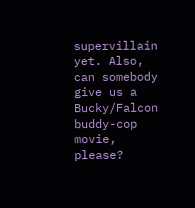supervillain yet. Also, can somebody give us a Bucky/Falcon buddy-cop movie, please?